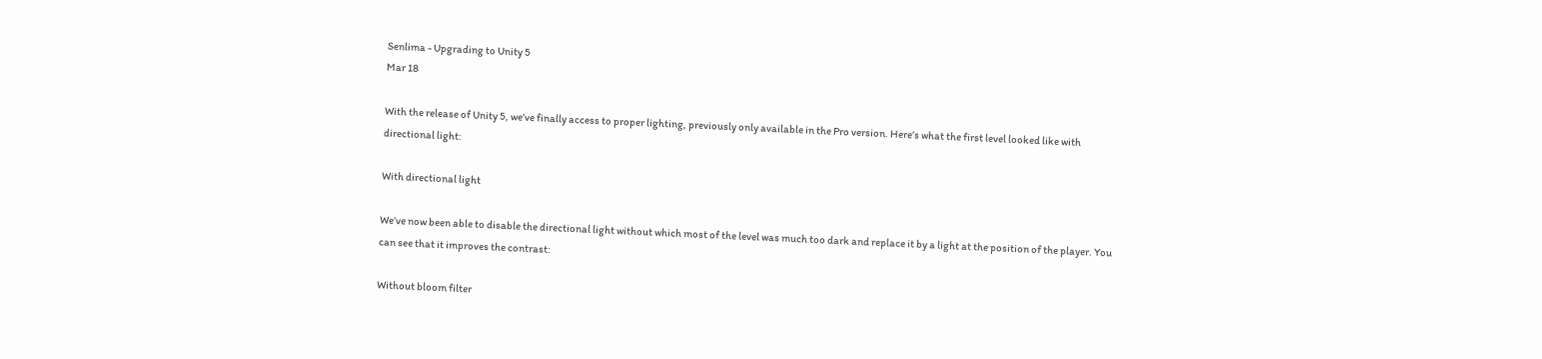Senlima - Upgrading to Unity 5
Mar 18

With the release of Unity 5, we’ve finally access to proper lighting, previously only available in the Pro version. Here’s what the first level looked like with directional light:

With directional light

We’ve now been able to disable the directional light without which most of the level was much too dark and replace it by a light at the position of the player. You can see that it improves the contrast:

Without bloom filter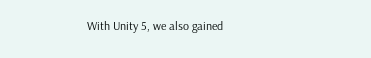With Unity 5, we also gained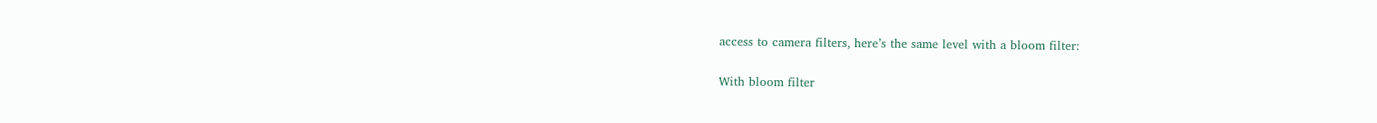access to camera filters, here’s the same level with a bloom filter:

With bloom filter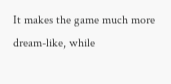It makes the game much more dream-like, while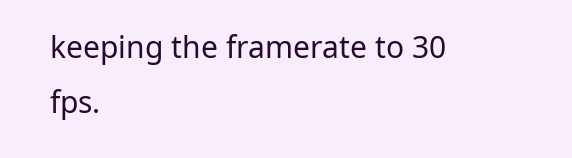keeping the framerate to 30 fps.